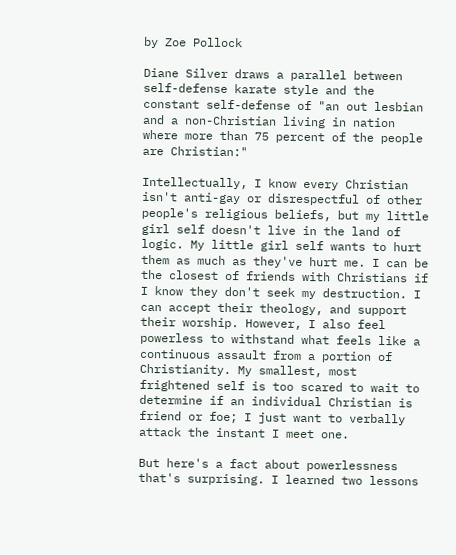by Zoe Pollock

Diane Silver draws a parallel between self-defense karate style and the constant self-defense of "an out lesbian and a non-Christian living in nation where more than 75 percent of the people are Christian:"

Intellectually, I know every Christian isn't anti-gay or disrespectful of other people's religious beliefs, but my little girl self doesn't live in the land of logic. My little girl self wants to hurt them as much as they've hurt me. I can be the closest of friends with Christians if I know they don't seek my destruction. I can accept their theology, and support their worship. However, I also feel powerless to withstand what feels like a continuous assault from a portion of Christianity. My smallest, most frightened self is too scared to wait to determine if an individual Christian is friend or foe; I just want to verbally attack the instant I meet one.

But here's a fact about powerlessness that's surprising. I learned two lessons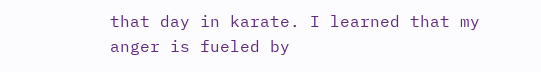that day in karate. I learned that my anger is fueled by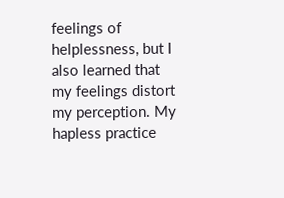feelings of helplessness, but I also learned that my feelings distort my perception. My hapless practice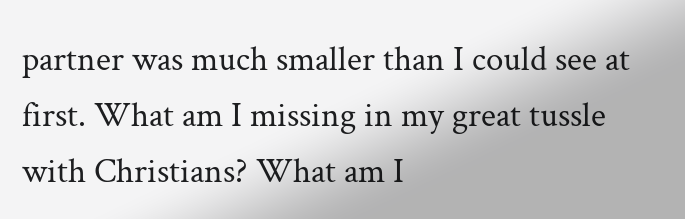partner was much smaller than I could see at first. What am I missing in my great tussle with Christians? What am I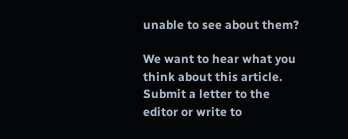unable to see about them?

We want to hear what you think about this article. Submit a letter to the editor or write to